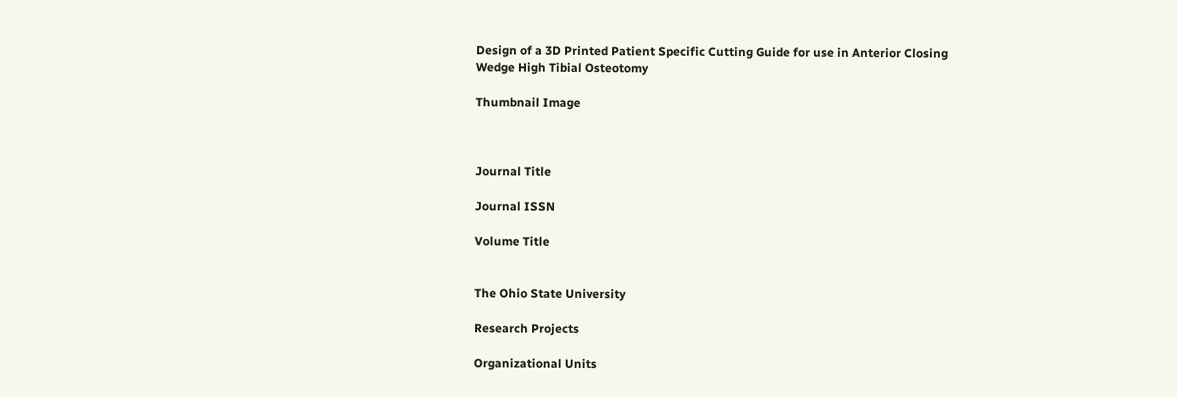Design of a 3D Printed Patient Specific Cutting Guide for use in Anterior Closing Wedge High Tibial Osteotomy

Thumbnail Image



Journal Title

Journal ISSN

Volume Title


The Ohio State University

Research Projects

Organizational Units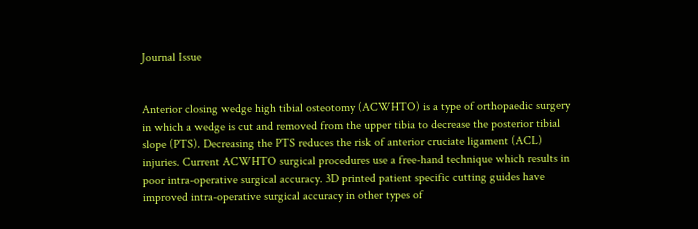Journal Issue


Anterior closing wedge high tibial osteotomy (ACWHTO) is a type of orthopaedic surgery in which a wedge is cut and removed from the upper tibia to decrease the posterior tibial slope (PTS). Decreasing the PTS reduces the risk of anterior cruciate ligament (ACL) injuries. Current ACWHTO surgical procedures use a free-hand technique which results in poor intra-operative surgical accuracy. 3D printed patient specific cutting guides have improved intra-operative surgical accuracy in other types of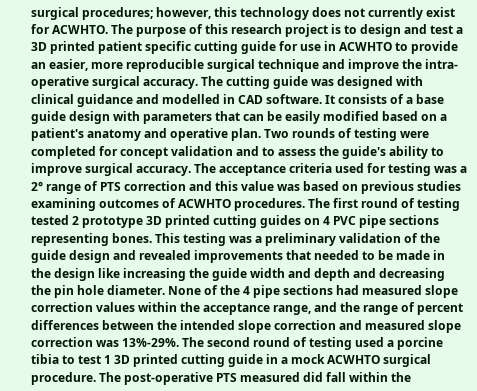surgical procedures; however, this technology does not currently exist for ACWHTO. The purpose of this research project is to design and test a 3D printed patient specific cutting guide for use in ACWHTO to provide an easier, more reproducible surgical technique and improve the intra-operative surgical accuracy. The cutting guide was designed with clinical guidance and modelled in CAD software. It consists of a base guide design with parameters that can be easily modified based on a patient's anatomy and operative plan. Two rounds of testing were completed for concept validation and to assess the guide's ability to improve surgical accuracy. The acceptance criteria used for testing was a 2° range of PTS correction and this value was based on previous studies examining outcomes of ACWHTO procedures. The first round of testing tested 2 prototype 3D printed cutting guides on 4 PVC pipe sections representing bones. This testing was a preliminary validation of the guide design and revealed improvements that needed to be made in the design like increasing the guide width and depth and decreasing the pin hole diameter. None of the 4 pipe sections had measured slope correction values within the acceptance range, and the range of percent differences between the intended slope correction and measured slope correction was 13%-29%. The second round of testing used a porcine tibia to test 1 3D printed cutting guide in a mock ACWHTO surgical procedure. The post-operative PTS measured did fall within the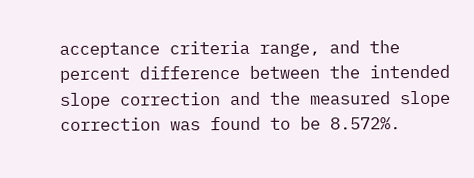acceptance criteria range, and the percent difference between the intended slope correction and the measured slope correction was found to be 8.572%.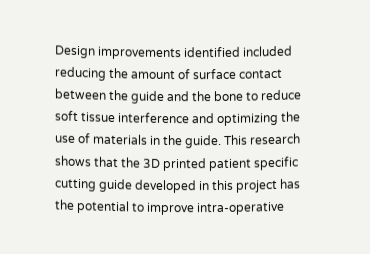Design improvements identified included reducing the amount of surface contact between the guide and the bone to reduce soft tissue interference and optimizing the use of materials in the guide. This research shows that the 3D printed patient specific cutting guide developed in this project has the potential to improve intra-operative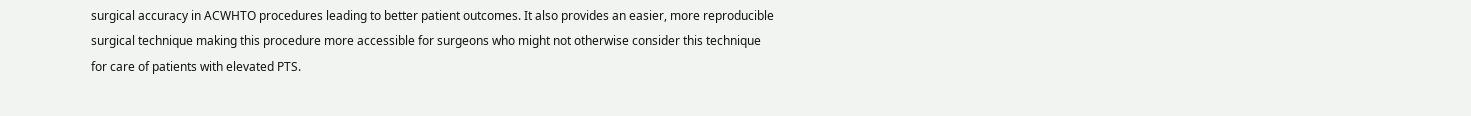surgical accuracy in ACWHTO procedures leading to better patient outcomes. It also provides an easier, more reproducible surgical technique making this procedure more accessible for surgeons who might not otherwise consider this technique for care of patients with elevated PTS.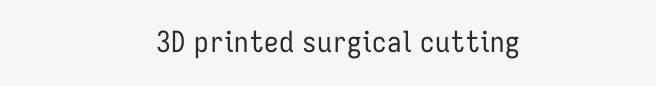3D printed surgical cutting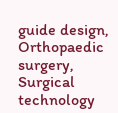guide design, Orthopaedic surgery, Surgical technology